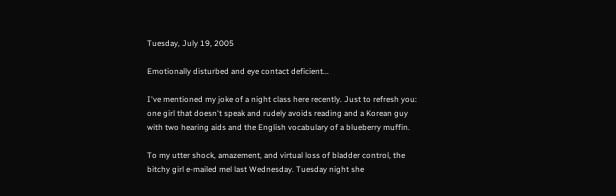Tuesday, July 19, 2005

Emotionally disturbed and eye contact deficient...

I've mentioned my joke of a night class here recently. Just to refresh you: one girl that doesn't speak and rudely avoids reading and a Korean guy with two hearing aids and the English vocabulary of a blueberry muffin.

To my utter shock, amazement, and virtual loss of bladder control, the bitchy girl e-mailed mel last Wednesday. Tuesday night she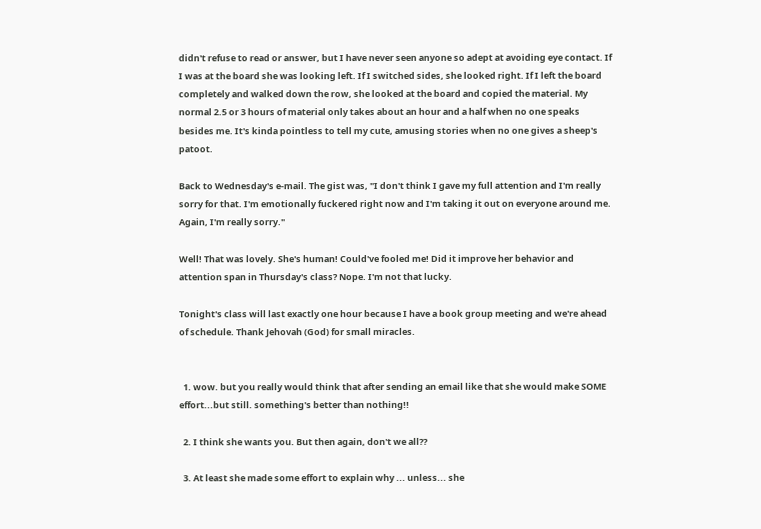didn't refuse to read or answer, but I have never seen anyone so adept at avoiding eye contact. If I was at the board she was looking left. If I switched sides, she looked right. If I left the board completely and walked down the row, she looked at the board and copied the material. My normal 2.5 or 3 hours of material only takes about an hour and a half when no one speaks besides me. It's kinda pointless to tell my cute, amusing stories when no one gives a sheep's patoot.

Back to Wednesday's e-mail. The gist was, "I don't think I gave my full attention and I'm really sorry for that. I'm emotionally fuckered right now and I'm taking it out on everyone around me. Again, I'm really sorry."

Well! That was lovely. She's human! Could've fooled me! Did it improve her behavior and attention span in Thursday's class? Nope. I'm not that lucky.

Tonight's class will last exactly one hour because I have a book group meeting and we're ahead of schedule. Thank Jehovah (God) for small miracles.


  1. wow. but you really would think that after sending an email like that she would make SOME effort...but still. something's better than nothing!!

  2. I think she wants you. But then again, don't we all??

  3. At least she made some effort to explain why ... unless... she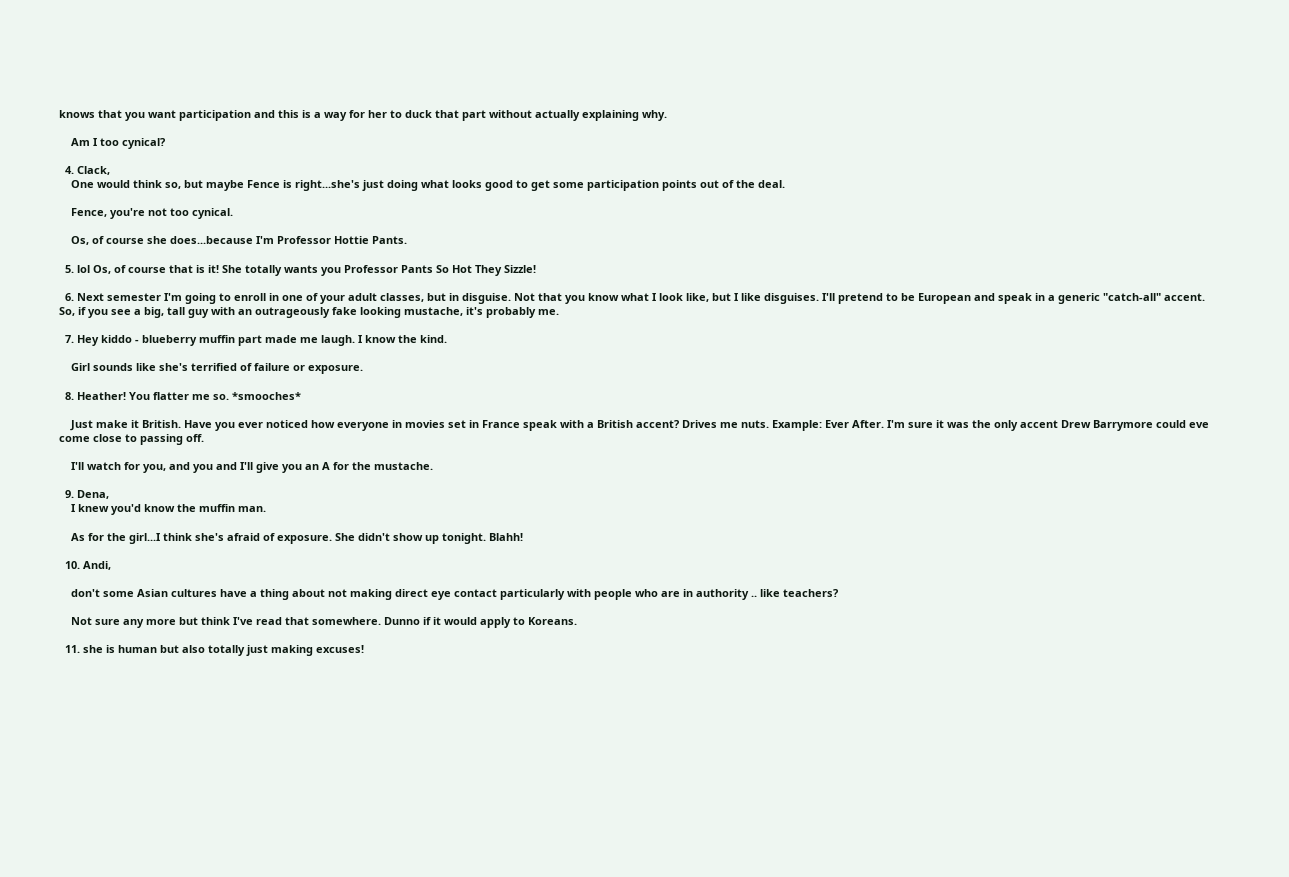knows that you want participation and this is a way for her to duck that part without actually explaining why.

    Am I too cynical?

  4. Clack,
    One would think so, but maybe Fence is right...she's just doing what looks good to get some participation points out of the deal.

    Fence, you're not too cynical.

    Os, of course she does...because I'm Professor Hottie Pants.

  5. lol Os, of course that is it! She totally wants you Professor Pants So Hot They Sizzle!

  6. Next semester I'm going to enroll in one of your adult classes, but in disguise. Not that you know what I look like, but I like disguises. I'll pretend to be European and speak in a generic "catch-all" accent. So, if you see a big, tall guy with an outrageously fake looking mustache, it's probably me.

  7. Hey kiddo - blueberry muffin part made me laugh. I know the kind.

    Girl sounds like she's terrified of failure or exposure.

  8. Heather! You flatter me so. *smooches*

    Just make it British. Have you ever noticed how everyone in movies set in France speak with a British accent? Drives me nuts. Example: Ever After. I'm sure it was the only accent Drew Barrymore could eve come close to passing off.

    I'll watch for you, and you and I'll give you an A for the mustache.

  9. Dena,
    I knew you'd know the muffin man.

    As for the girl...I think she's afraid of exposure. She didn't show up tonight. Blahh!

  10. Andi,

    don't some Asian cultures have a thing about not making direct eye contact particularly with people who are in authority .. like teachers?

    Not sure any more but think I've read that somewhere. Dunno if it would apply to Koreans.

  11. she is human but also totally just making excuses!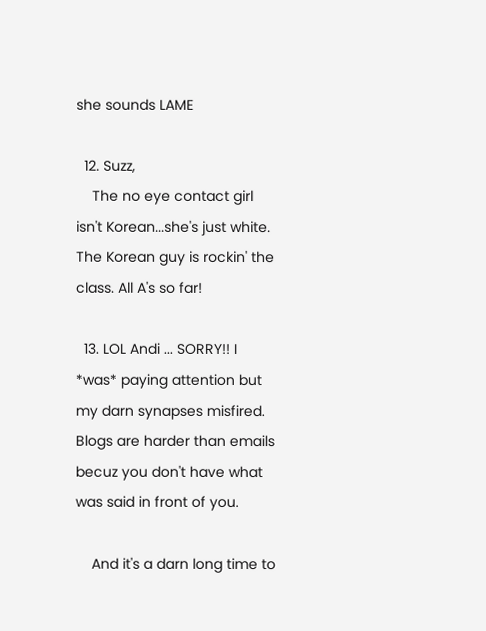she sounds LAME

  12. Suzz,
    The no eye contact girl isn't Korean...she's just white. The Korean guy is rockin' the class. All A's so far!

  13. LOL Andi ... SORRY!! I *was* paying attention but my darn synapses misfired. Blogs are harder than emails becuz you don't have what was said in front of you.

    And it's a darn long time to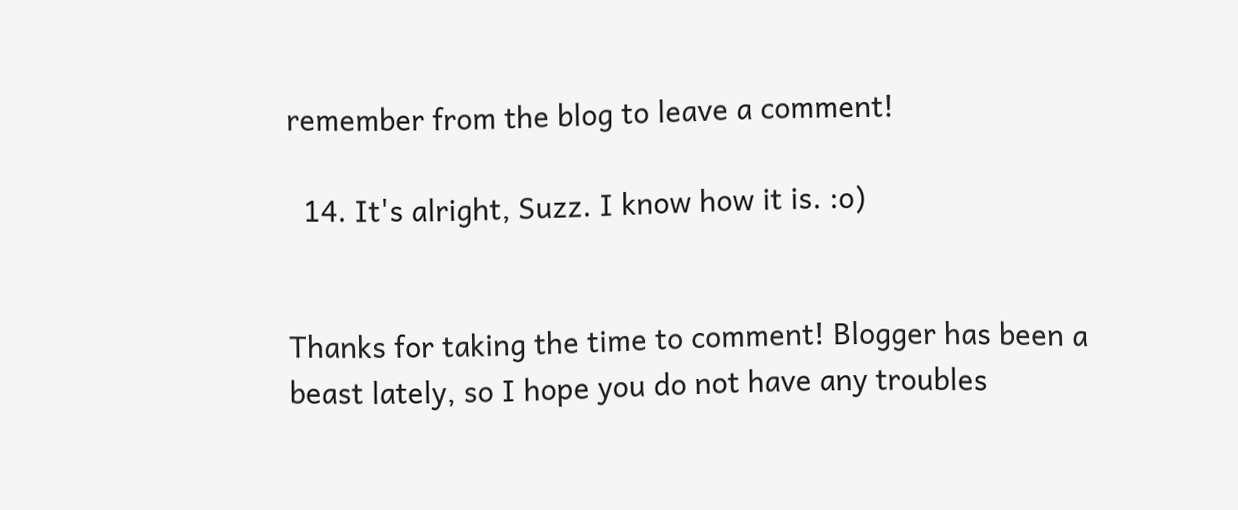remember from the blog to leave a comment!

  14. It's alright, Suzz. I know how it is. :o)


Thanks for taking the time to comment! Blogger has been a beast lately, so I hope you do not have any troubles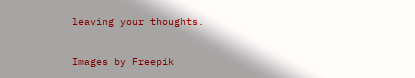leaving your thoughts.

Images by Freepik